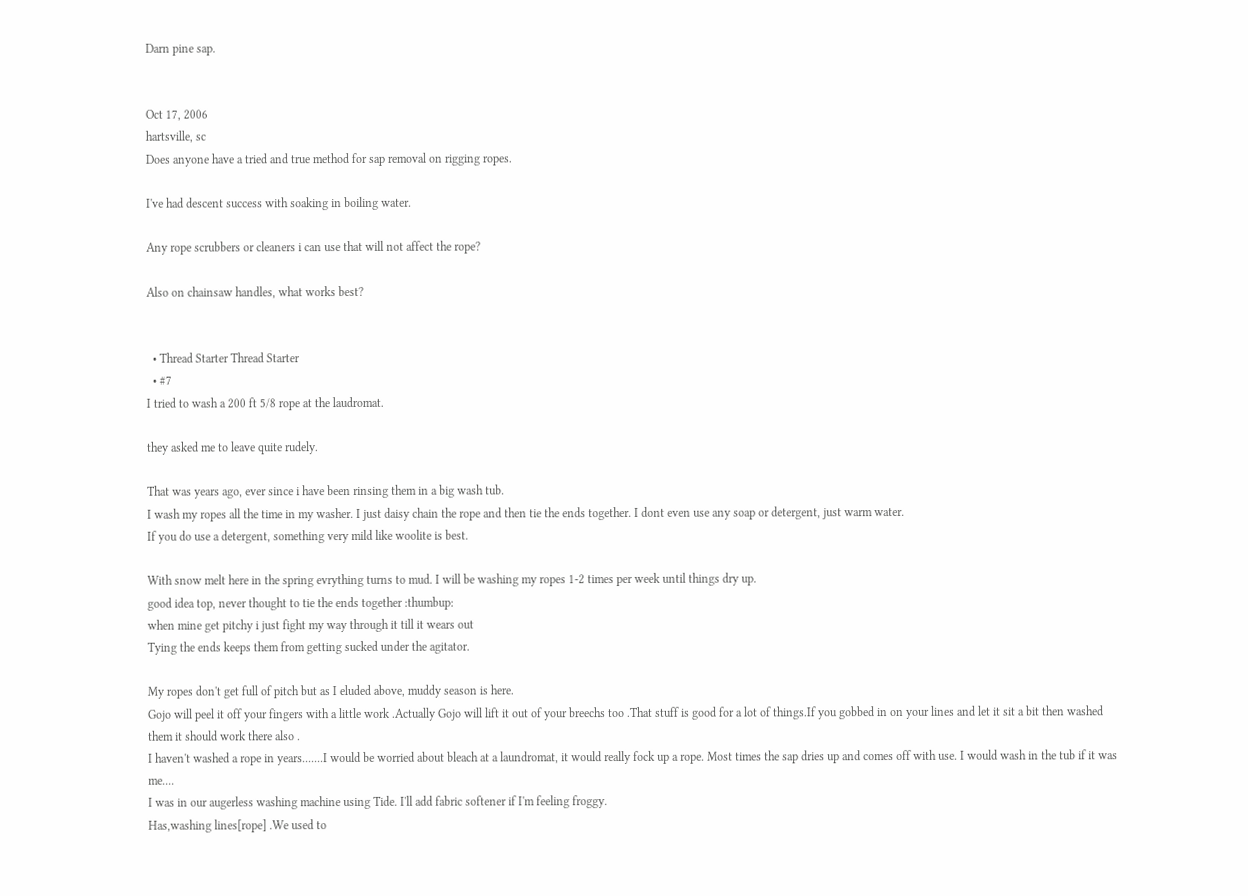Darn pine sap.


Oct 17, 2006
hartsville, sc
Does anyone have a tried and true method for sap removal on rigging ropes.

I've had descent success with soaking in boiling water.

Any rope scrubbers or cleaners i can use that will not affect the rope?

Also on chainsaw handles, what works best?


  • Thread Starter Thread Starter
  • #7
I tried to wash a 200 ft 5/8 rope at the laudromat.

they asked me to leave quite rudely.

That was years ago, ever since i have been rinsing them in a big wash tub.
I wash my ropes all the time in my washer. I just daisy chain the rope and then tie the ends together. I dont even use any soap or detergent, just warm water.
If you do use a detergent, something very mild like woolite is best.

With snow melt here in the spring evrything turns to mud. I will be washing my ropes 1-2 times per week until things dry up.
good idea top, never thought to tie the ends together :thumbup:
when mine get pitchy i just fight my way through it till it wears out
Tying the ends keeps them from getting sucked under the agitator.

My ropes don't get full of pitch but as I eluded above, muddy season is here.
Gojo will peel it off your fingers with a little work .Actually Gojo will lift it out of your breechs too .That stuff is good for a lot of things.If you gobbed in on your lines and let it sit a bit then washed them it should work there also .
I haven't washed a rope in years.......I would be worried about bleach at a laundromat, it would really fock up a rope. Most times the sap dries up and comes off with use. I would wash in the tub if it was me....
I was in our augerless washing machine using Tide. I'll add fabric softener if I'm feeling froggy.
Has,washing lines[rope] .We used to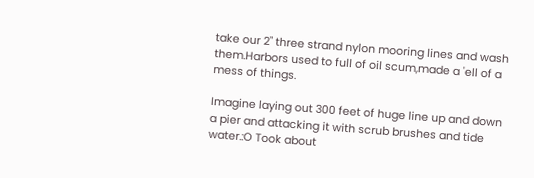take our 2" three strand nylon mooring lines and wash them.Harbors used to full of oil scum,made a 'ell of a mess of things.

Imagine laying out 300 feet of huge line up and down a pier and attacking it with scrub brushes and tide water.:O Took about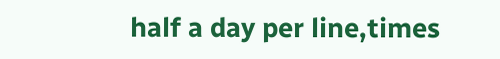half a day per line,times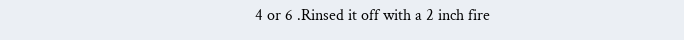4 or 6 .Rinsed it off with a 2 inch fire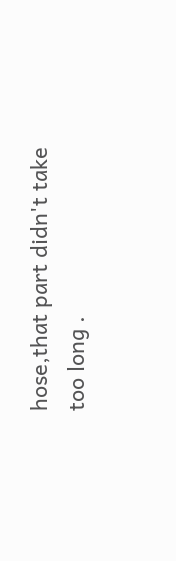hose,that part didn't take too long .